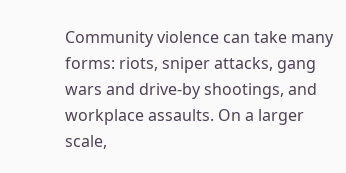Community violence can take many forms: riots, sniper attacks, gang wars and drive-by shootings, and workplace assaults. On a larger scale,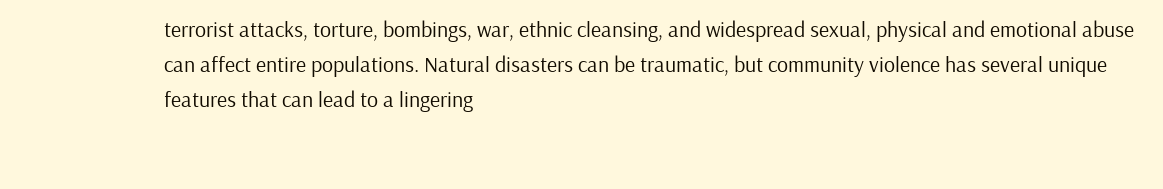terrorist attacks, torture, bombings, war, ethnic cleansing, and widespread sexual, physical and emotional abuse can affect entire populations. Natural disasters can be traumatic, but community violence has several unique features that can lead to a lingering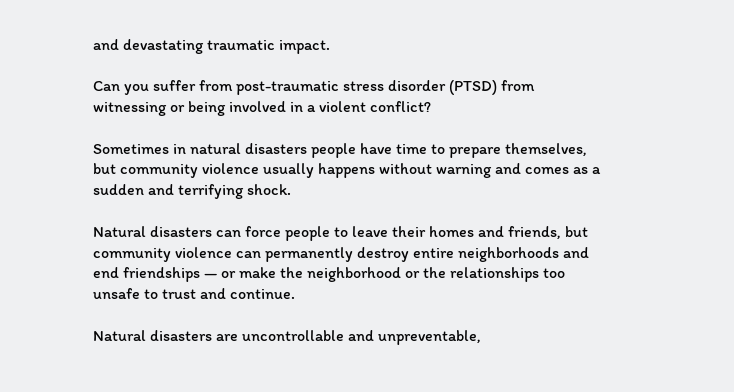and devastating traumatic impact.

Can you suffer from post-traumatic stress disorder (PTSD) from witnessing or being involved in a violent conflict?

Sometimes in natural disasters people have time to prepare themselves, but community violence usually happens without warning and comes as a sudden and terrifying shock.

Natural disasters can force people to leave their homes and friends, but community violence can permanently destroy entire neighborhoods and end friendships — or make the neighborhood or the relationships too unsafe to trust and continue.

Natural disasters are uncontrollable and unpreventable,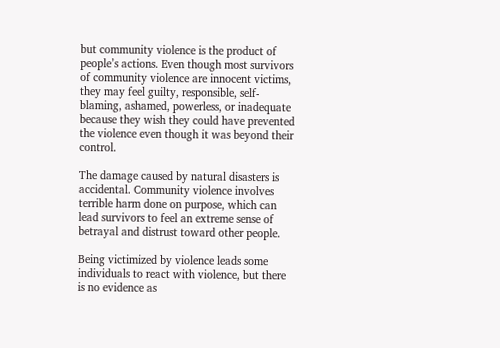but community violence is the product of people’s actions. Even though most survivors of community violence are innocent victims, they may feel guilty, responsible, self-blaming, ashamed, powerless, or inadequate because they wish they could have prevented the violence even though it was beyond their control.

The damage caused by natural disasters is accidental. Community violence involves terrible harm done on purpose, which can lead survivors to feel an extreme sense of betrayal and distrust toward other people.

Being victimized by violence leads some individuals to react with violence, but there is no evidence as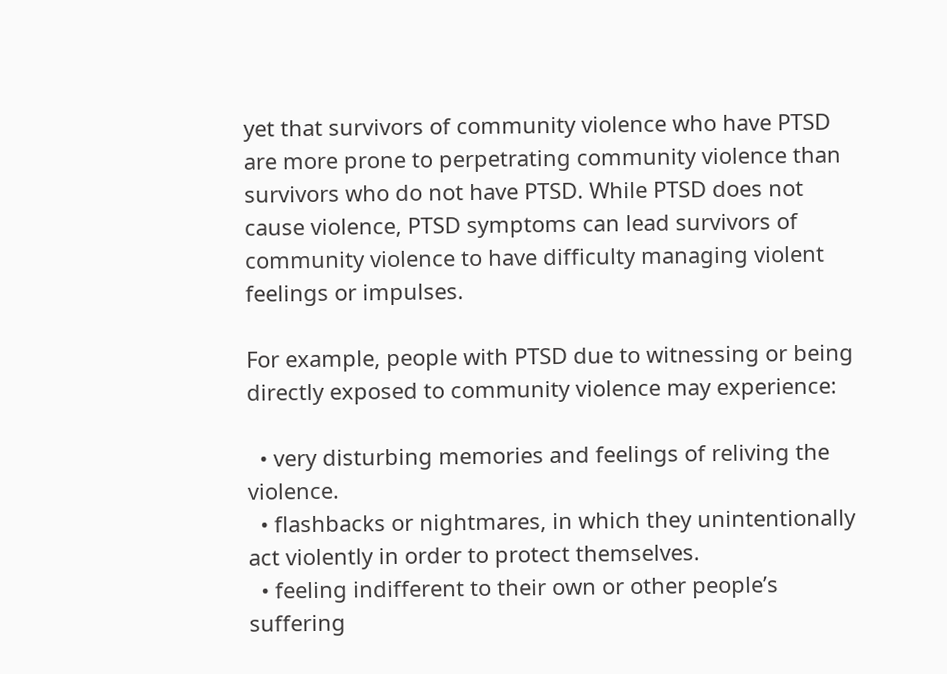yet that survivors of community violence who have PTSD are more prone to perpetrating community violence than survivors who do not have PTSD. While PTSD does not cause violence, PTSD symptoms can lead survivors of community violence to have difficulty managing violent feelings or impulses.

For example, people with PTSD due to witnessing or being directly exposed to community violence may experience:

  • very disturbing memories and feelings of reliving the violence.
  • flashbacks or nightmares, in which they unintentionally act violently in order to protect themselves.
  • feeling indifferent to their own or other people’s suffering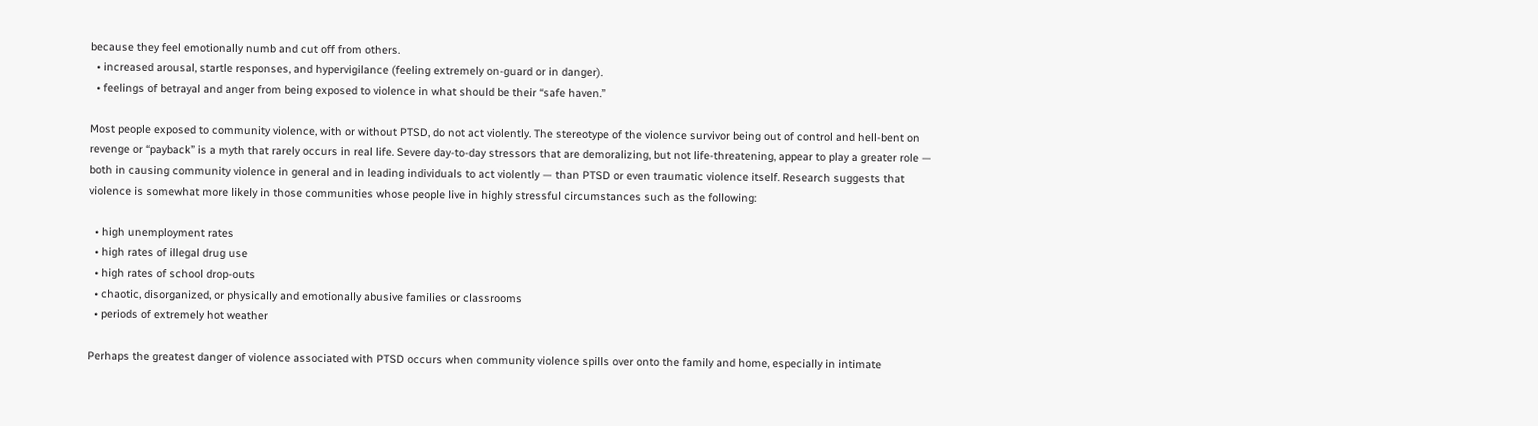because they feel emotionally numb and cut off from others.
  • increased arousal, startle responses, and hypervigilance (feeling extremely on-guard or in danger).
  • feelings of betrayal and anger from being exposed to violence in what should be their “safe haven.”

Most people exposed to community violence, with or without PTSD, do not act violently. The stereotype of the violence survivor being out of control and hell-bent on revenge or “payback” is a myth that rarely occurs in real life. Severe day-to-day stressors that are demoralizing, but not life-threatening, appear to play a greater role — both in causing community violence in general and in leading individuals to act violently — than PTSD or even traumatic violence itself. Research suggests that violence is somewhat more likely in those communities whose people live in highly stressful circumstances such as the following:

  • high unemployment rates
  • high rates of illegal drug use
  • high rates of school drop-outs
  • chaotic, disorganized, or physically and emotionally abusive families or classrooms
  • periods of extremely hot weather

Perhaps the greatest danger of violence associated with PTSD occurs when community violence spills over onto the family and home, especially in intimate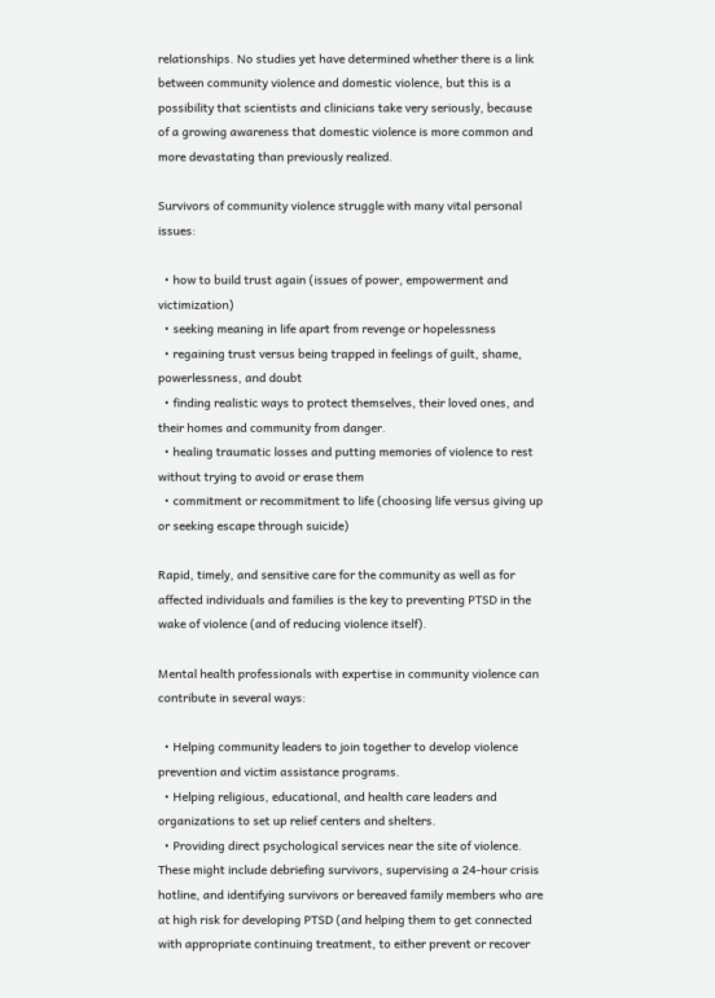relationships. No studies yet have determined whether there is a link between community violence and domestic violence, but this is a possibility that scientists and clinicians take very seriously, because of a growing awareness that domestic violence is more common and more devastating than previously realized.

Survivors of community violence struggle with many vital personal issues:

  • how to build trust again (issues of power, empowerment and victimization)
  • seeking meaning in life apart from revenge or hopelessness
  • regaining trust versus being trapped in feelings of guilt, shame, powerlessness, and doubt
  • finding realistic ways to protect themselves, their loved ones, and their homes and community from danger.
  • healing traumatic losses and putting memories of violence to rest without trying to avoid or erase them
  • commitment or recommitment to life (choosing life versus giving up or seeking escape through suicide)

Rapid, timely, and sensitive care for the community as well as for affected individuals and families is the key to preventing PTSD in the wake of violence (and of reducing violence itself).

Mental health professionals with expertise in community violence can contribute in several ways:

  • Helping community leaders to join together to develop violence prevention and victim assistance programs.
  • Helping religious, educational, and health care leaders and organizations to set up relief centers and shelters.
  • Providing direct psychological services near the site of violence. These might include debriefing survivors, supervising a 24-hour crisis hotline, and identifying survivors or bereaved family members who are at high risk for developing PTSD (and helping them to get connected with appropriate continuing treatment, to either prevent or recover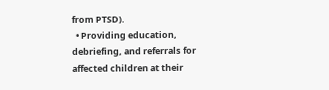from PTSD).
  • Providing education, debriefing, and referrals for affected children at their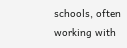schools, often working with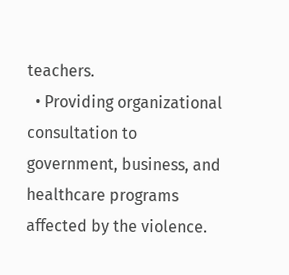teachers.
  • Providing organizational consultation to government, business, and healthcare programs affected by the violence.